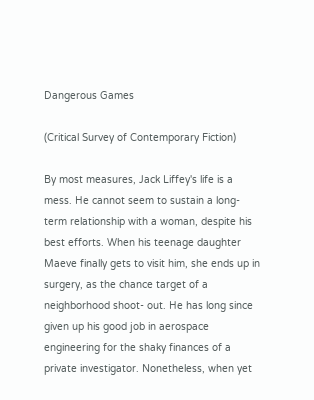Dangerous Games

(Critical Survey of Contemporary Fiction)

By most measures, Jack Liffey's life is a mess. He cannot seem to sustain a long- term relationship with a woman, despite his best efforts. When his teenage daughter Maeve finally gets to visit him, she ends up in surgery, as the chance target of a neighborhood shoot- out. He has long since given up his good job in aerospace engineering for the shaky finances of a private investigator. Nonetheless, when yet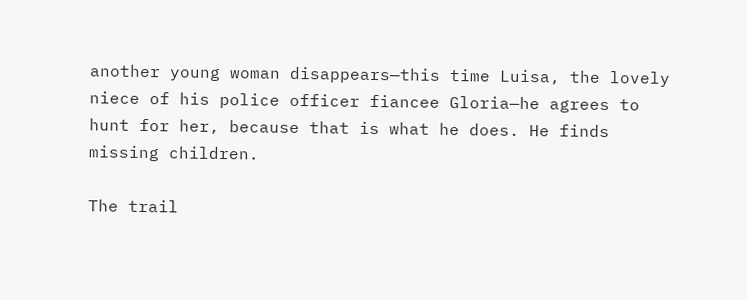another young woman disappears—this time Luisa, the lovely niece of his police officer fiancee Gloria—he agrees to hunt for her, because that is what he does. He finds missing children.

The trail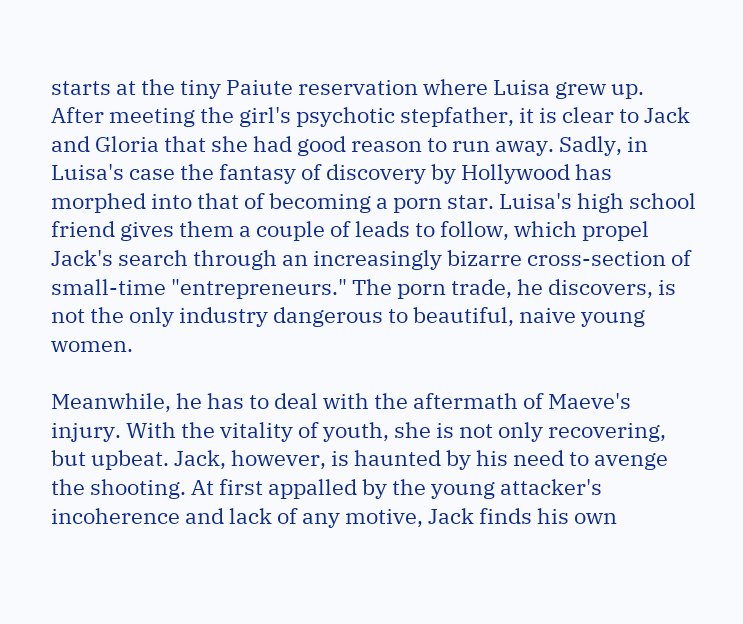starts at the tiny Paiute reservation where Luisa grew up. After meeting the girl's psychotic stepfather, it is clear to Jack and Gloria that she had good reason to run away. Sadly, in Luisa's case the fantasy of discovery by Hollywood has morphed into that of becoming a porn star. Luisa's high school friend gives them a couple of leads to follow, which propel Jack's search through an increasingly bizarre cross-section of small-time "entrepreneurs." The porn trade, he discovers, is not the only industry dangerous to beautiful, naive young women.

Meanwhile, he has to deal with the aftermath of Maeve's injury. With the vitality of youth, she is not only recovering, but upbeat. Jack, however, is haunted by his need to avenge the shooting. At first appalled by the young attacker's incoherence and lack of any motive, Jack finds his own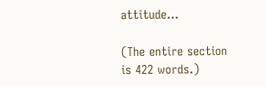attitude...

(The entire section is 422 words.)